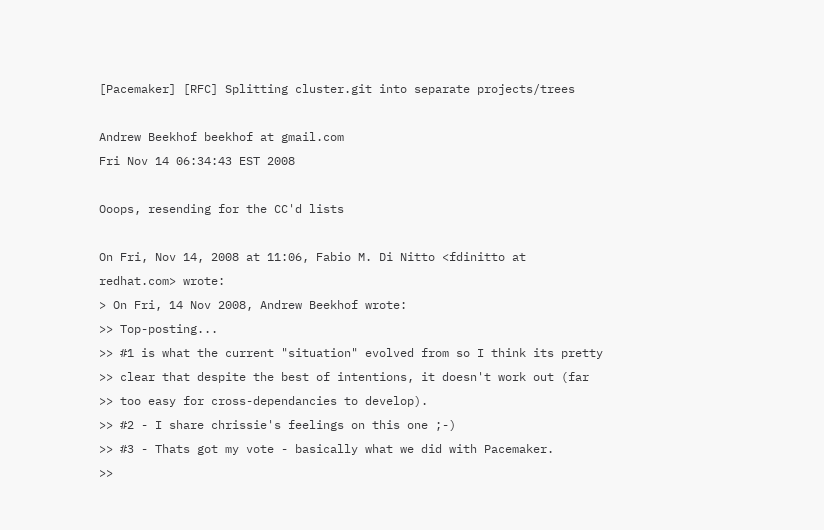[Pacemaker] [RFC] Splitting cluster.git into separate projects/trees

Andrew Beekhof beekhof at gmail.com
Fri Nov 14 06:34:43 EST 2008

Ooops, resending for the CC'd lists

On Fri, Nov 14, 2008 at 11:06, Fabio M. Di Nitto <fdinitto at redhat.com> wrote:
> On Fri, 14 Nov 2008, Andrew Beekhof wrote:
>> Top-posting...
>> #1 is what the current "situation" evolved from so I think its pretty
>> clear that despite the best of intentions, it doesn't work out (far
>> too easy for cross-dependancies to develop).
>> #2 - I share chrissie's feelings on this one ;-)
>> #3 - Thats got my vote - basically what we did with Pacemaker.
>>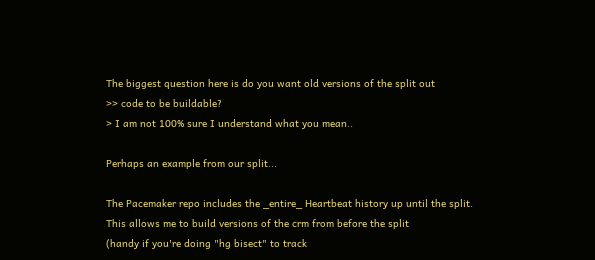The biggest question here is do you want old versions of the split out
>> code to be buildable?
> I am not 100% sure I understand what you mean..

Perhaps an example from our split...

The Pacemaker repo includes the _entire_ Heartbeat history up until the split.
This allows me to build versions of the crm from before the split
(handy if you're doing "hg bisect" to track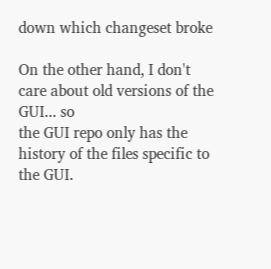down which changeset broke

On the other hand, I don't care about old versions of the GUI... so
the GUI repo only has the history of the files specific to the GUI.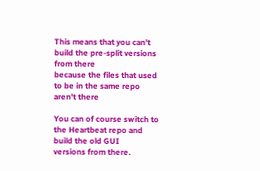This means that you can't build the pre-split versions from there
because the files that used to be in the same repo aren't there

You can of course switch to the Heartbeat repo and build the old GUI
versions from there.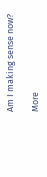Am I making sense now?

More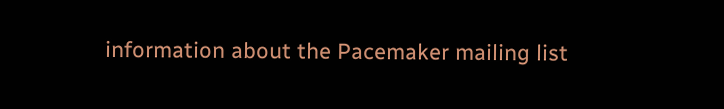information about the Pacemaker mailing list